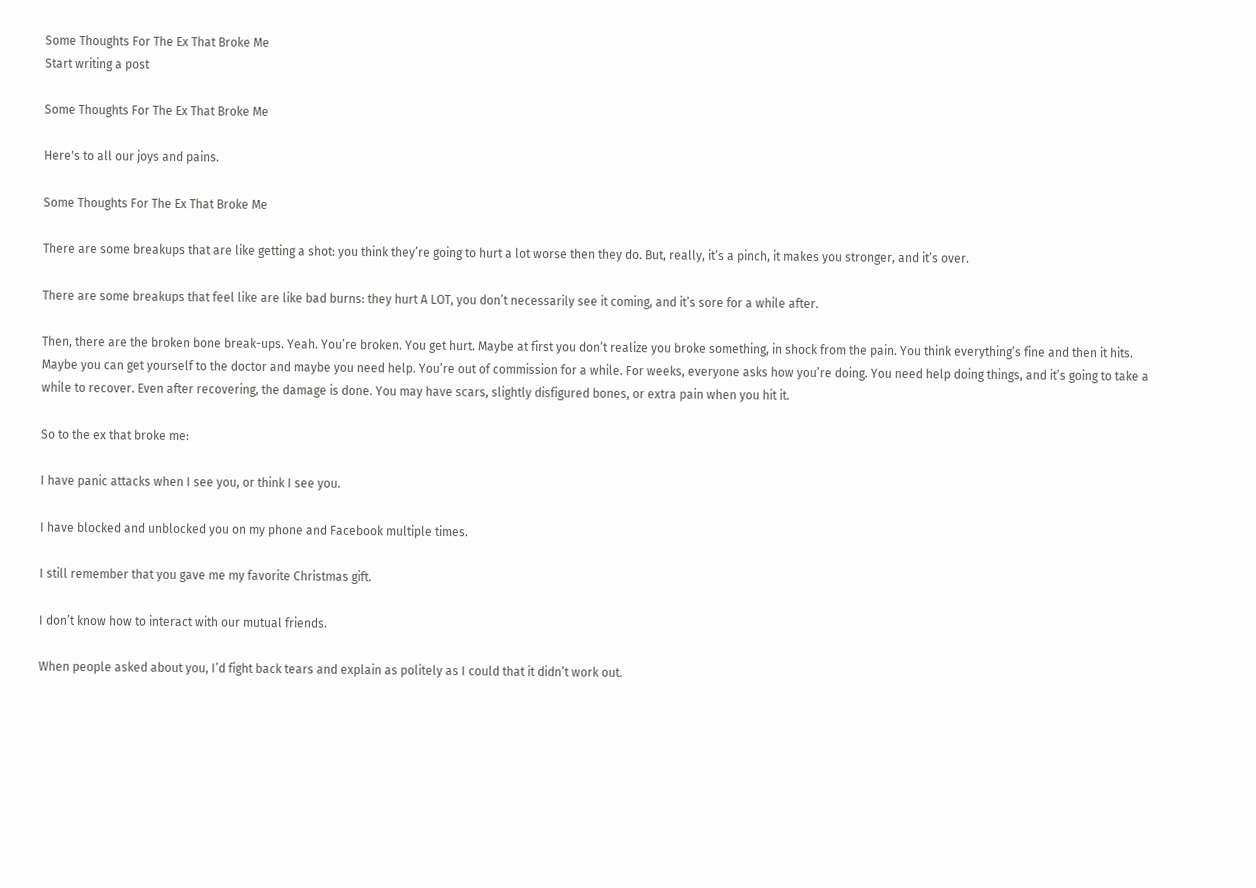Some Thoughts For The Ex That Broke Me
Start writing a post

Some Thoughts For The Ex That Broke Me

Here's to all our joys and pains.

Some Thoughts For The Ex That Broke Me

There are some breakups that are like getting a shot: you think they’re going to hurt a lot worse then they do. But, really, it’s a pinch, it makes you stronger, and it’s over.

There are some breakups that feel like are like bad burns: they hurt A LOT, you don’t necessarily see it coming, and it’s sore for a while after.

Then, there are the broken bone break-ups. Yeah. You’re broken. You get hurt. Maybe at first you don’t realize you broke something, in shock from the pain. You think everything’s fine and then it hits. Maybe you can get yourself to the doctor and maybe you need help. You’re out of commission for a while. For weeks, everyone asks how you’re doing. You need help doing things, and it’s going to take a while to recover. Even after recovering, the damage is done. You may have scars, slightly disfigured bones, or extra pain when you hit it.

So to the ex that broke me:

I have panic attacks when I see you, or think I see you.

I have blocked and unblocked you on my phone and Facebook multiple times.

I still remember that you gave me my favorite Christmas gift.

I don’t know how to interact with our mutual friends.

When people asked about you, I’d fight back tears and explain as politely as I could that it didn’t work out.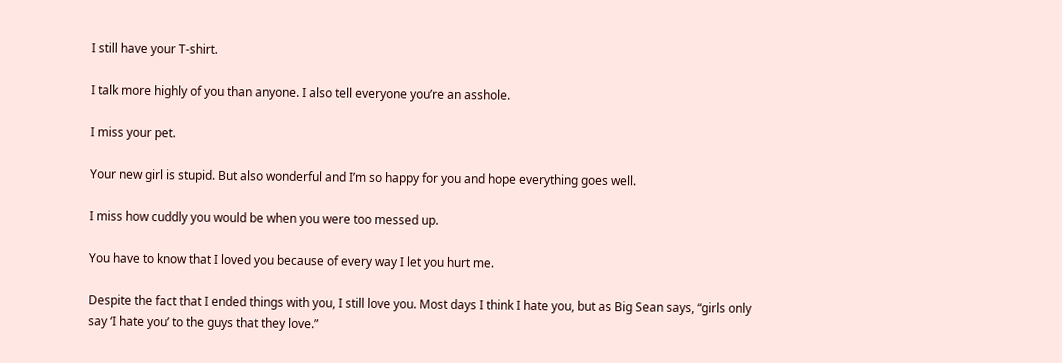I still have your T-shirt.

I talk more highly of you than anyone. I also tell everyone you’re an asshole.

I miss your pet.

Your new girl is stupid. But also wonderful and I’m so happy for you and hope everything goes well.

I miss how cuddly you would be when you were too messed up.

You have to know that I loved you because of every way I let you hurt me.

Despite the fact that I ended things with you, I still love you. Most days I think I hate you, but as Big Sean says, “girls only say ‘I hate you’ to the guys that they love.”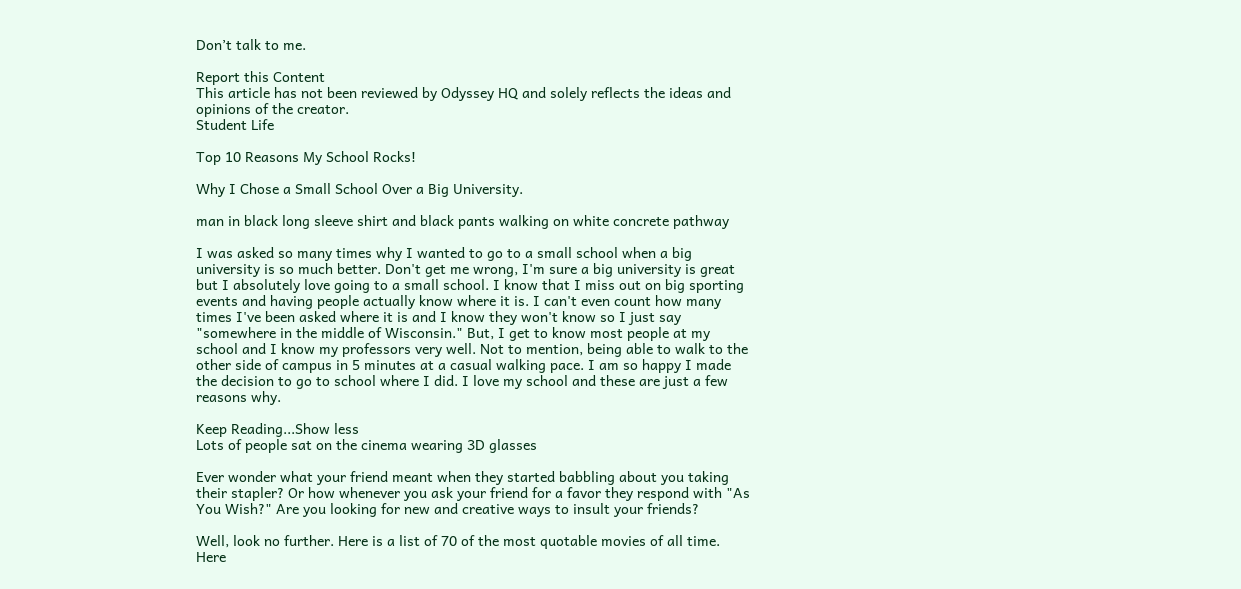Don’t talk to me.

Report this Content
This article has not been reviewed by Odyssey HQ and solely reflects the ideas and opinions of the creator.
Student Life

Top 10 Reasons My School Rocks!

Why I Chose a Small School Over a Big University.

man in black long sleeve shirt and black pants walking on white concrete pathway

I was asked so many times why I wanted to go to a small school when a big university is so much better. Don't get me wrong, I'm sure a big university is great but I absolutely love going to a small school. I know that I miss out on big sporting events and having people actually know where it is. I can't even count how many times I've been asked where it is and I know they won't know so I just say "somewhere in the middle of Wisconsin." But, I get to know most people at my school and I know my professors very well. Not to mention, being able to walk to the other side of campus in 5 minutes at a casual walking pace. I am so happy I made the decision to go to school where I did. I love my school and these are just a few reasons why.

Keep Reading...Show less
Lots of people sat on the cinema wearing 3D glasses

Ever wonder what your friend meant when they started babbling about you taking their stapler? Or how whenever you ask your friend for a favor they respond with "As You Wish?" Are you looking for new and creative ways to insult your friends?

Well, look no further. Here is a list of 70 of the most quotable movies of all time. Here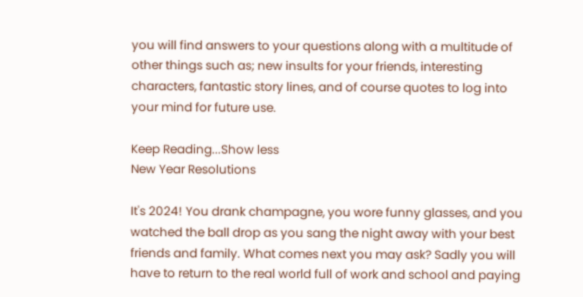you will find answers to your questions along with a multitude of other things such as; new insults for your friends, interesting characters, fantastic story lines, and of course quotes to log into your mind for future use.

Keep Reading...Show less
New Year Resolutions

It's 2024! You drank champagne, you wore funny glasses, and you watched the ball drop as you sang the night away with your best friends and family. What comes next you may ask? Sadly you will have to return to the real world full of work and school and paying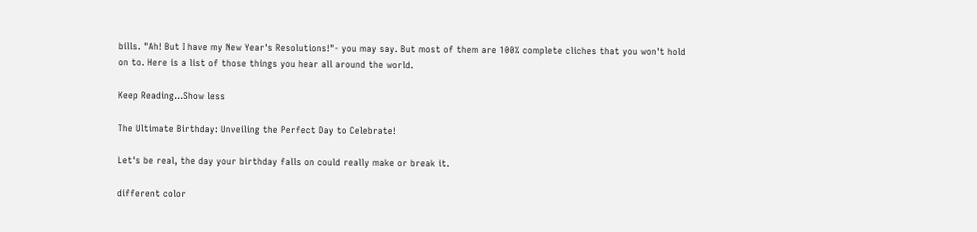bills. "Ah! But I have my New Year's Resolutions!"- you may say. But most of them are 100% complete cliches that you won't hold on to. Here is a list of those things you hear all around the world.

Keep Reading...Show less

The Ultimate Birthday: Unveiling the Perfect Day to Celebrate!

Let's be real, the day your birthday falls on could really make or break it.

different color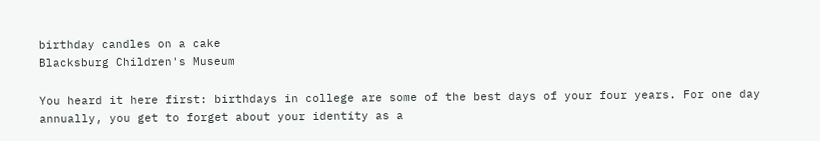birthday candles on a cake
Blacksburg Children's Museum

You heard it here first: birthdays in college are some of the best days of your four years. For one day annually, you get to forget about your identity as a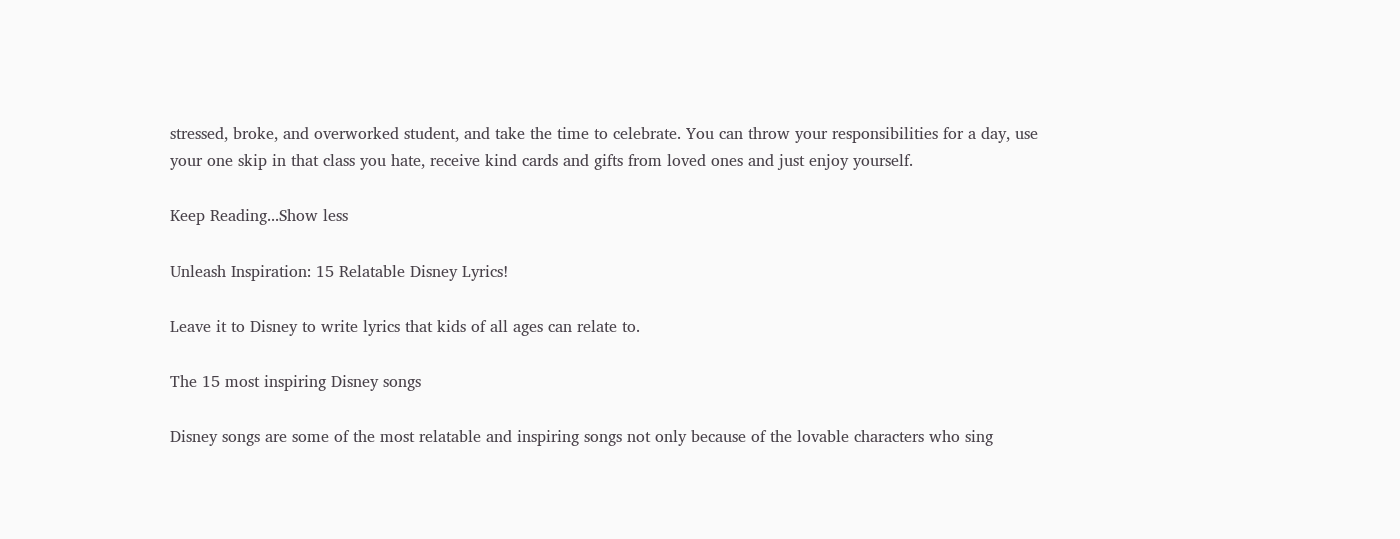stressed, broke, and overworked student, and take the time to celebrate. You can throw your responsibilities for a day, use your one skip in that class you hate, receive kind cards and gifts from loved ones and just enjoy yourself.

Keep Reading...Show less

Unleash Inspiration: 15 Relatable Disney Lyrics!

Leave it to Disney to write lyrics that kids of all ages can relate to.

The 15 most inspiring Disney songs

Disney songs are some of the most relatable and inspiring songs not only because of the lovable characters who sing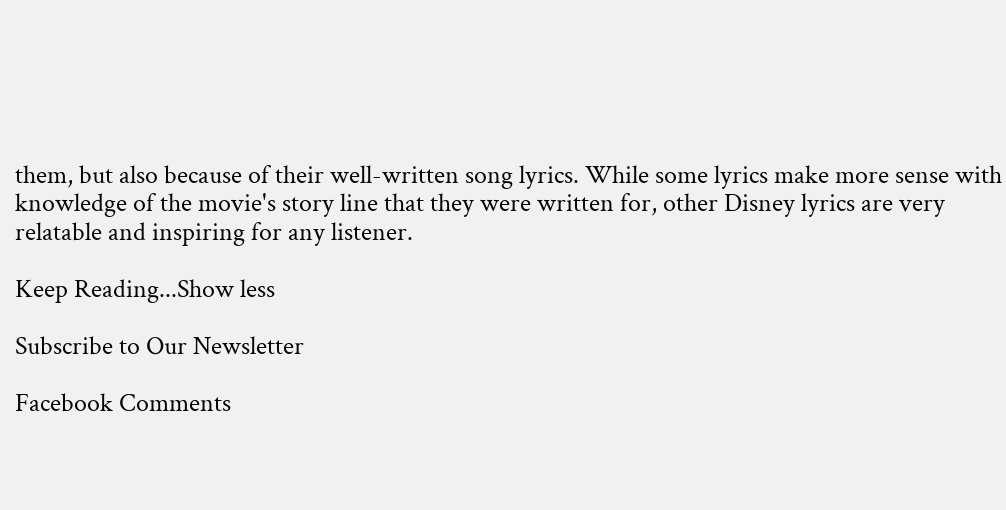them, but also because of their well-written song lyrics. While some lyrics make more sense with knowledge of the movie's story line that they were written for, other Disney lyrics are very relatable and inspiring for any listener.

Keep Reading...Show less

Subscribe to Our Newsletter

Facebook Comments